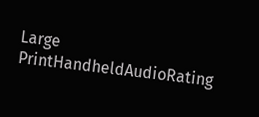Large PrintHandheldAudioRating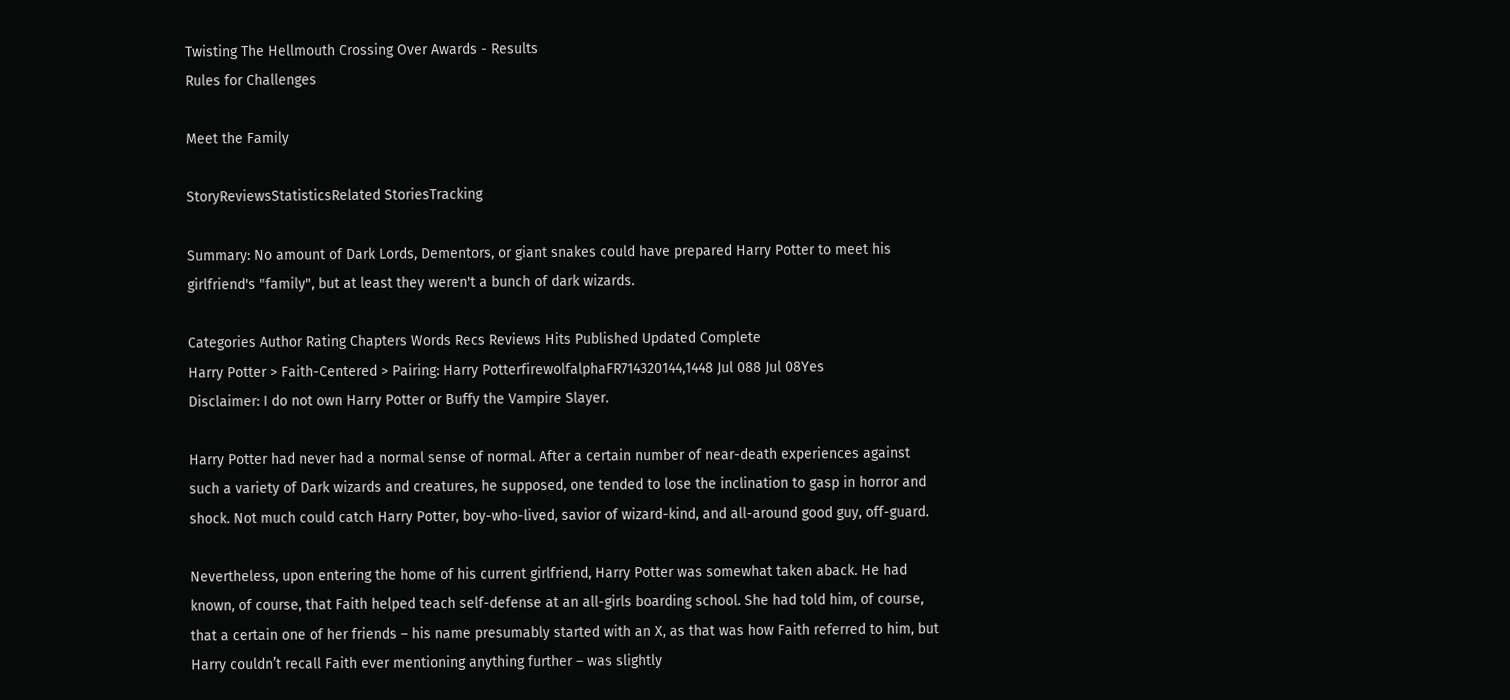Twisting The Hellmouth Crossing Over Awards - Results
Rules for Challenges

Meet the Family

StoryReviewsStatisticsRelated StoriesTracking

Summary: No amount of Dark Lords, Dementors, or giant snakes could have prepared Harry Potter to meet his girlfriend's "family", but at least they weren't a bunch of dark wizards.

Categories Author Rating Chapters Words Recs Reviews Hits Published Updated Complete
Harry Potter > Faith-Centered > Pairing: Harry PotterfirewolfalphaFR714320144,1448 Jul 088 Jul 08Yes
Disclaimer: I do not own Harry Potter or Buffy the Vampire Slayer.

Harry Potter had never had a normal sense of normal. After a certain number of near-death experiences against such a variety of Dark wizards and creatures, he supposed, one tended to lose the inclination to gasp in horror and shock. Not much could catch Harry Potter, boy-who-lived, savior of wizard-kind, and all-around good guy, off-guard.

Nevertheless, upon entering the home of his current girlfriend, Harry Potter was somewhat taken aback. He had known, of course, that Faith helped teach self-defense at an all-girls boarding school. She had told him, of course, that a certain one of her friends – his name presumably started with an X, as that was how Faith referred to him, but Harry couldn’t recall Faith ever mentioning anything further – was slightly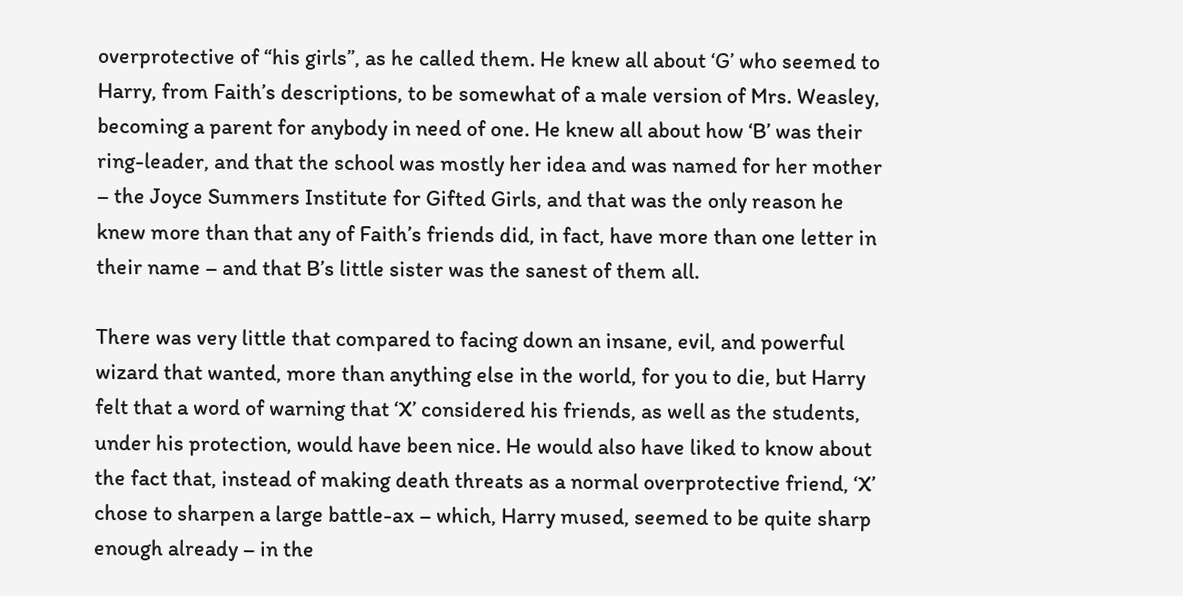overprotective of “his girls”, as he called them. He knew all about ‘G’ who seemed to Harry, from Faith’s descriptions, to be somewhat of a male version of Mrs. Weasley, becoming a parent for anybody in need of one. He knew all about how ‘B’ was their ring-leader, and that the school was mostly her idea and was named for her mother – the Joyce Summers Institute for Gifted Girls, and that was the only reason he knew more than that any of Faith’s friends did, in fact, have more than one letter in their name – and that B’s little sister was the sanest of them all.

There was very little that compared to facing down an insane, evil, and powerful wizard that wanted, more than anything else in the world, for you to die, but Harry felt that a word of warning that ‘X’ considered his friends, as well as the students, under his protection, would have been nice. He would also have liked to know about the fact that, instead of making death threats as a normal overprotective friend, ‘X’ chose to sharpen a large battle-ax – which, Harry mused, seemed to be quite sharp enough already – in the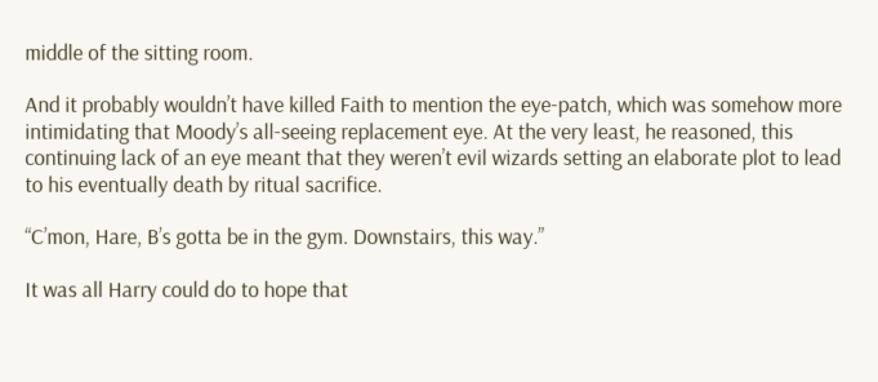middle of the sitting room.

And it probably wouldn’t have killed Faith to mention the eye-patch, which was somehow more intimidating that Moody’s all-seeing replacement eye. At the very least, he reasoned, this continuing lack of an eye meant that they weren’t evil wizards setting an elaborate plot to lead to his eventually death by ritual sacrifice.

“C’mon, Hare, B’s gotta be in the gym. Downstairs, this way.”

It was all Harry could do to hope that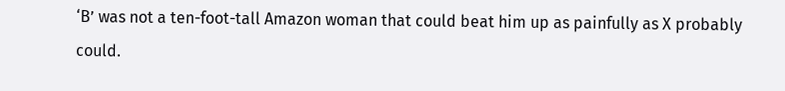‘B’ was not a ten-foot-tall Amazon woman that could beat him up as painfully as X probably could.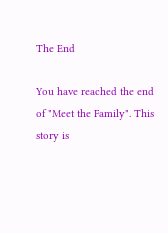The End

You have reached the end of "Meet the Family". This story is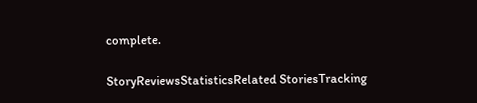complete.

StoryReviewsStatisticsRelated StoriesTracking